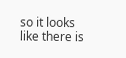so it looks like there is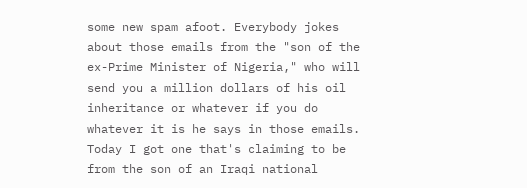some new spam afoot. Everybody jokes about those emails from the "son of the ex-Prime Minister of Nigeria," who will send you a million dollars of his oil inheritance or whatever if you do whatever it is he says in those emails. Today I got one that's claiming to be from the son of an Iraqi national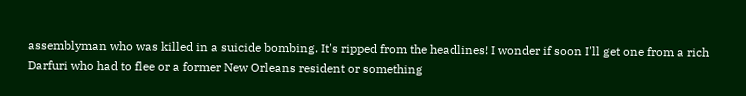assemblyman who was killed in a suicide bombing. It's ripped from the headlines! I wonder if soon I'll get one from a rich Darfuri who had to flee or a former New Orleans resident or something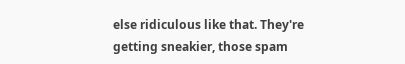else ridiculous like that. They're getting sneakier, those spam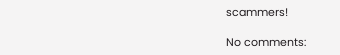scammers!

No comments: